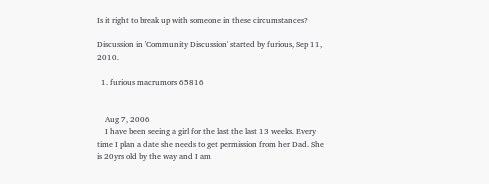Is it right to break up with someone in these circumstances?

Discussion in 'Community Discussion' started by furious, Sep 11, 2010.

  1. furious macrumors 65816


    Aug 7, 2006
    I have been seeing a girl for the last the last 13 weeks. Every time I plan a date she needs to get permission from her Dad. She is 20yrs old by the way and I am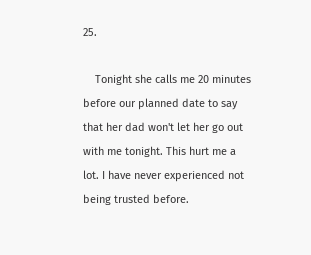25.

    Tonight she calls me 20 minutes before our planned date to say that her dad won't let her go out with me tonight. This hurt me a lot. I have never experienced not being trusted before.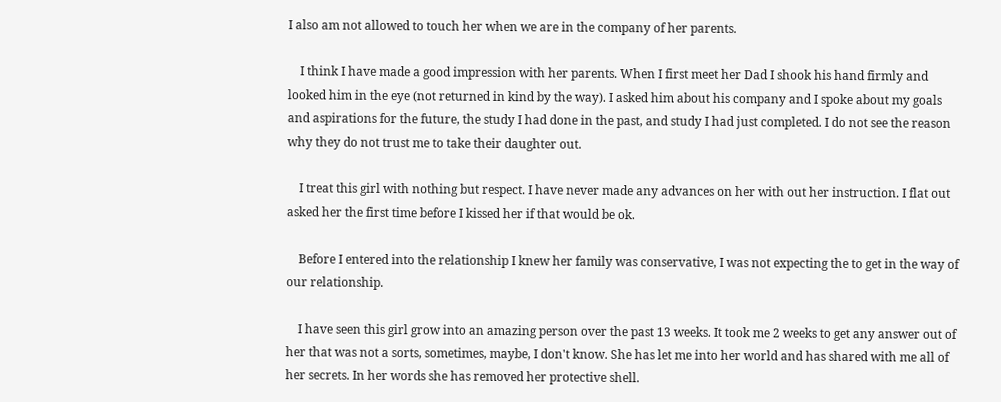I also am not allowed to touch her when we are in the company of her parents.

    I think I have made a good impression with her parents. When I first meet her Dad I shook his hand firmly and looked him in the eye (not returned in kind by the way). I asked him about his company and I spoke about my goals and aspirations for the future, the study I had done in the past, and study I had just completed. I do not see the reason why they do not trust me to take their daughter out.

    I treat this girl with nothing but respect. I have never made any advances on her with out her instruction. I flat out asked her the first time before I kissed her if that would be ok.

    Before I entered into the relationship I knew her family was conservative, I was not expecting the to get in the way of our relationship.

    I have seen this girl grow into an amazing person over the past 13 weeks. It took me 2 weeks to get any answer out of her that was not a sorts, sometimes, maybe, I don't know. She has let me into her world and has shared with me all of her secrets. In her words she has removed her protective shell.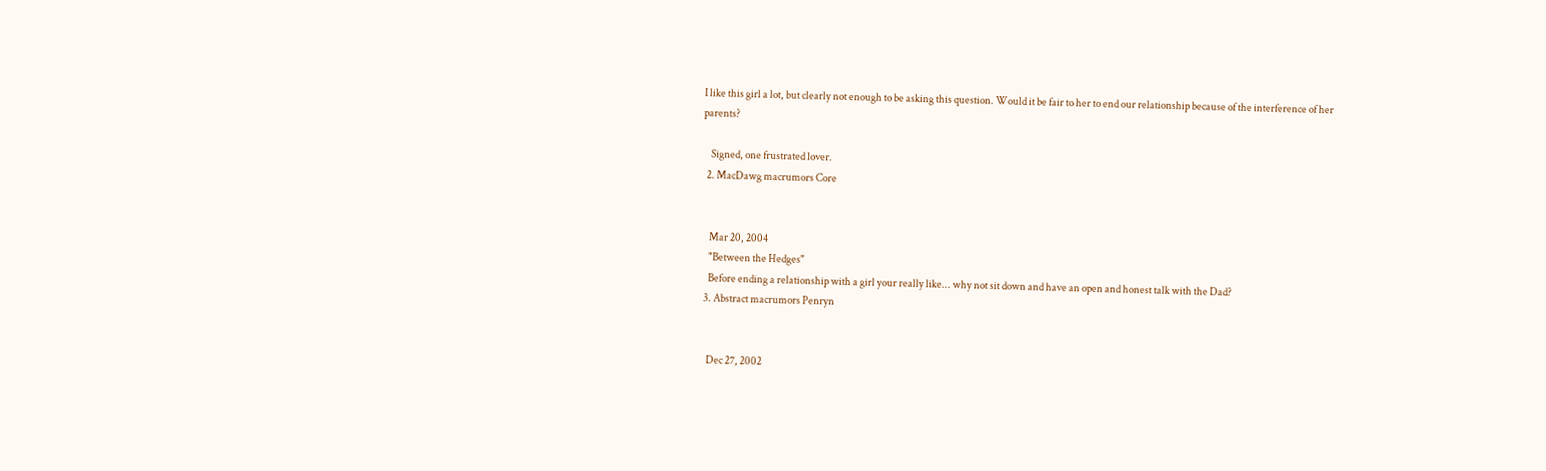I like this girl a lot, but clearly not enough to be asking this question. Would it be fair to her to end our relationship because of the interference of her parents?

    Signed, one frustrated lover.
  2. MacDawg macrumors Core


    Mar 20, 2004
    "Between the Hedges"
    Before ending a relationship with a girl your really like... why not sit down and have an open and honest talk with the Dad?
  3. Abstract macrumors Penryn


    Dec 27, 2002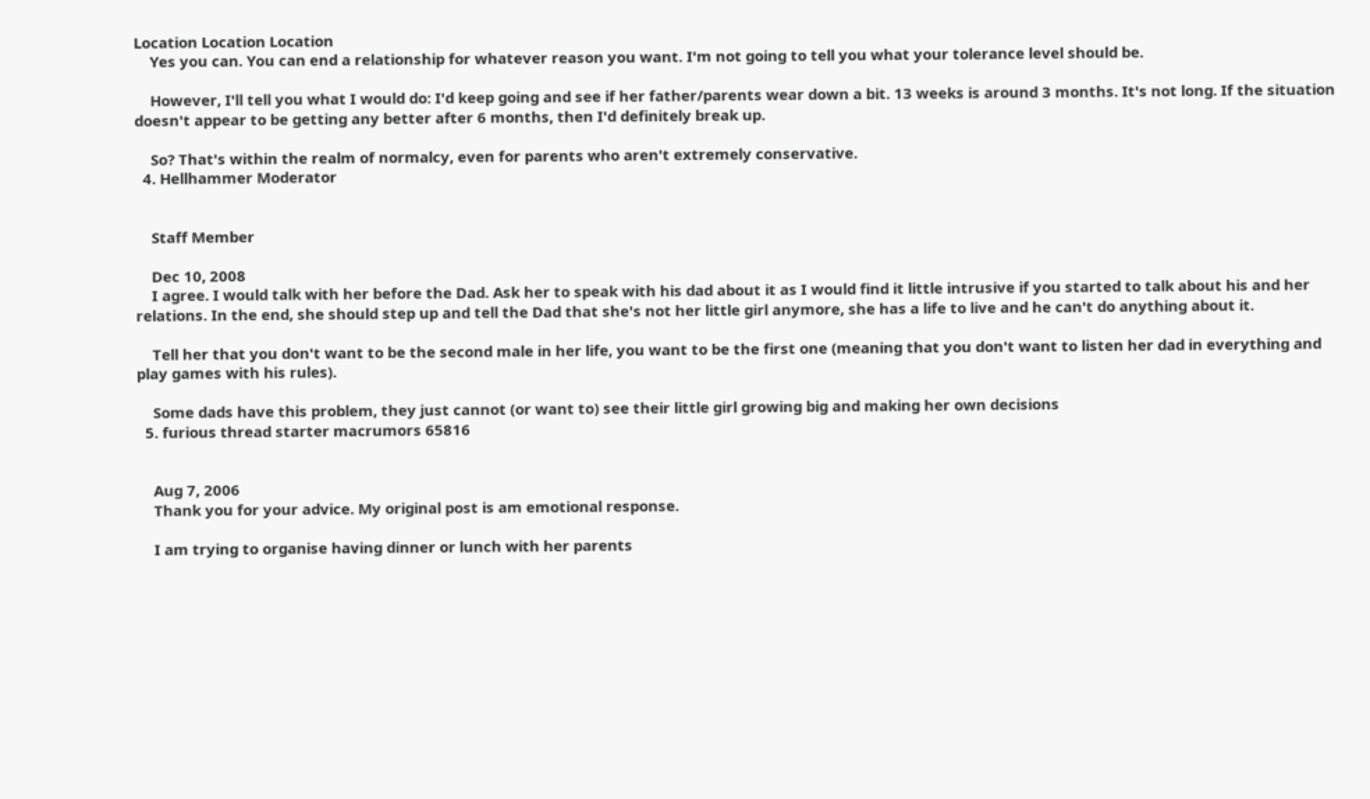Location Location Location
    Yes you can. You can end a relationship for whatever reason you want. I'm not going to tell you what your tolerance level should be.

    However, I'll tell you what I would do: I'd keep going and see if her father/parents wear down a bit. 13 weeks is around 3 months. It's not long. If the situation doesn't appear to be getting any better after 6 months, then I'd definitely break up.

    So? That's within the realm of normalcy, even for parents who aren't extremely conservative.
  4. Hellhammer Moderator


    Staff Member

    Dec 10, 2008
    I agree. I would talk with her before the Dad. Ask her to speak with his dad about it as I would find it little intrusive if you started to talk about his and her relations. In the end, she should step up and tell the Dad that she's not her little girl anymore, she has a life to live and he can't do anything about it.

    Tell her that you don't want to be the second male in her life, you want to be the first one (meaning that you don't want to listen her dad in everything and play games with his rules).

    Some dads have this problem, they just cannot (or want to) see their little girl growing big and making her own decisions
  5. furious thread starter macrumors 65816


    Aug 7, 2006
    Thank you for your advice. My original post is am emotional response.

    I am trying to organise having dinner or lunch with her parents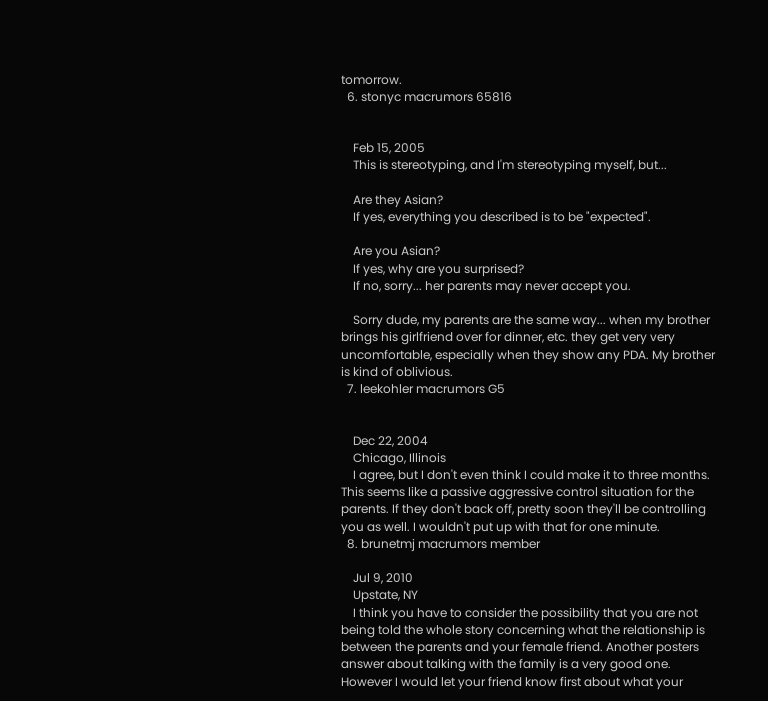tomorrow.
  6. stonyc macrumors 65816


    Feb 15, 2005
    This is stereotyping, and I'm stereotyping myself, but...

    Are they Asian?
    If yes, everything you described is to be "expected".

    Are you Asian?
    If yes, why are you surprised?
    If no, sorry... her parents may never accept you.

    Sorry dude, my parents are the same way... when my brother brings his girlfriend over for dinner, etc. they get very very uncomfortable, especially when they show any PDA. My brother is kind of oblivious.
  7. leekohler macrumors G5


    Dec 22, 2004
    Chicago, Illinois
    I agree, but I don't even think I could make it to three months. This seems like a passive aggressive control situation for the parents. If they don't back off, pretty soon they'll be controlling you as well. I wouldn't put up with that for one minute.
  8. brunetmj macrumors member

    Jul 9, 2010
    Upstate, NY
    I think you have to consider the possibility that you are not being told the whole story concerning what the relationship is between the parents and your female friend. Another posters answer about talking with the family is a very good one. However I would let your friend know first about what your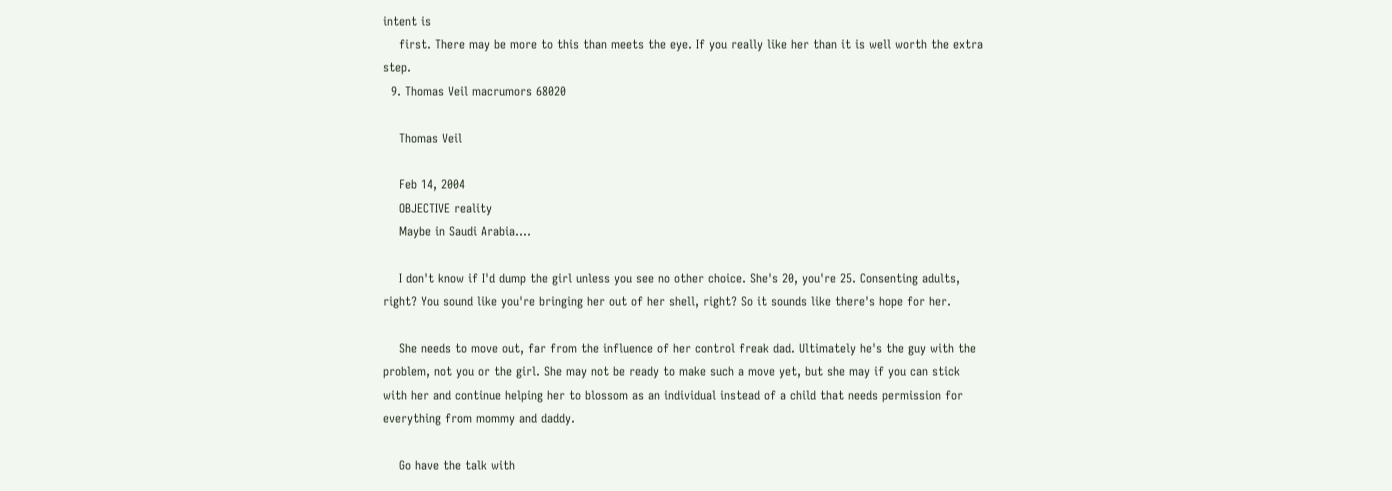intent is
    first. There may be more to this than meets the eye. If you really like her than it is well worth the extra step.
  9. Thomas Veil macrumors 68020

    Thomas Veil

    Feb 14, 2004
    OBJECTIVE reality
    Maybe in Saudi Arabia....

    I don't know if I'd dump the girl unless you see no other choice. She's 20, you're 25. Consenting adults, right? You sound like you're bringing her out of her shell, right? So it sounds like there's hope for her.

    She needs to move out, far from the influence of her control freak dad. Ultimately he's the guy with the problem, not you or the girl. She may not be ready to make such a move yet, but she may if you can stick with her and continue helping her to blossom as an individual instead of a child that needs permission for everything from mommy and daddy.

    Go have the talk with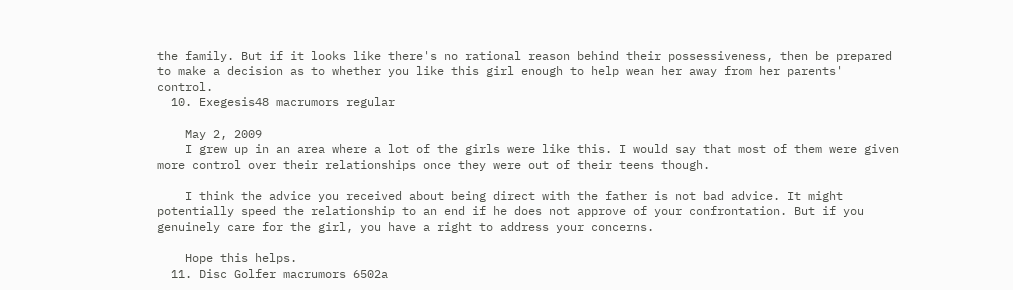the family. But if it looks like there's no rational reason behind their possessiveness, then be prepared to make a decision as to whether you like this girl enough to help wean her away from her parents' control.
  10. Exegesis48 macrumors regular

    May 2, 2009
    I grew up in an area where a lot of the girls were like this. I would say that most of them were given more control over their relationships once they were out of their teens though.

    I think the advice you received about being direct with the father is not bad advice. It might potentially speed the relationship to an end if he does not approve of your confrontation. But if you genuinely care for the girl, you have a right to address your concerns.

    Hope this helps.
  11. Disc Golfer macrumors 6502a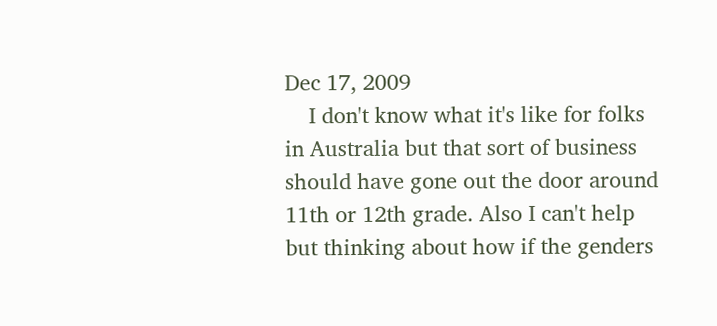Dec 17, 2009
    I don't know what it's like for folks in Australia but that sort of business should have gone out the door around 11th or 12th grade. Also I can't help but thinking about how if the genders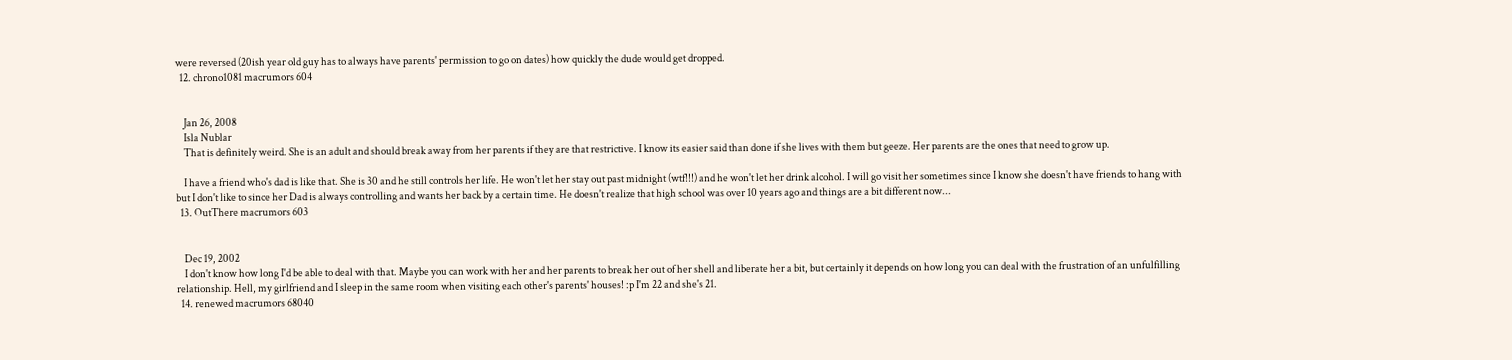were reversed (20ish year old guy has to always have parents' permission to go on dates) how quickly the dude would get dropped.
  12. chrono1081 macrumors 604


    Jan 26, 2008
    Isla Nublar
    That is definitely weird. She is an adult and should break away from her parents if they are that restrictive. I know its easier said than done if she lives with them but geeze. Her parents are the ones that need to grow up.

    I have a friend who's dad is like that. She is 30 and he still controls her life. He won't let her stay out past midnight (wtf!!!) and he won't let her drink alcohol. I will go visit her sometimes since I know she doesn't have friends to hang with but I don't like to since her Dad is always controlling and wants her back by a certain time. He doesn't realize that high school was over 10 years ago and things are a bit different now...
  13. OutThere macrumors 603


    Dec 19, 2002
    I don't know how long I'd be able to deal with that. Maybe you can work with her and her parents to break her out of her shell and liberate her a bit, but certainly it depends on how long you can deal with the frustration of an unfulfilling relationship. Hell, my girlfriend and I sleep in the same room when visiting each other's parents' houses! :p I'm 22 and she's 21.
  14. renewed macrumors 68040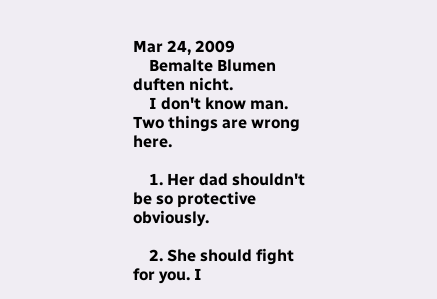Mar 24, 2009
    Bemalte Blumen duften nicht.
    I don't know man. Two things are wrong here.

    1. Her dad shouldn't be so protective obviously.

    2. She should fight for you. I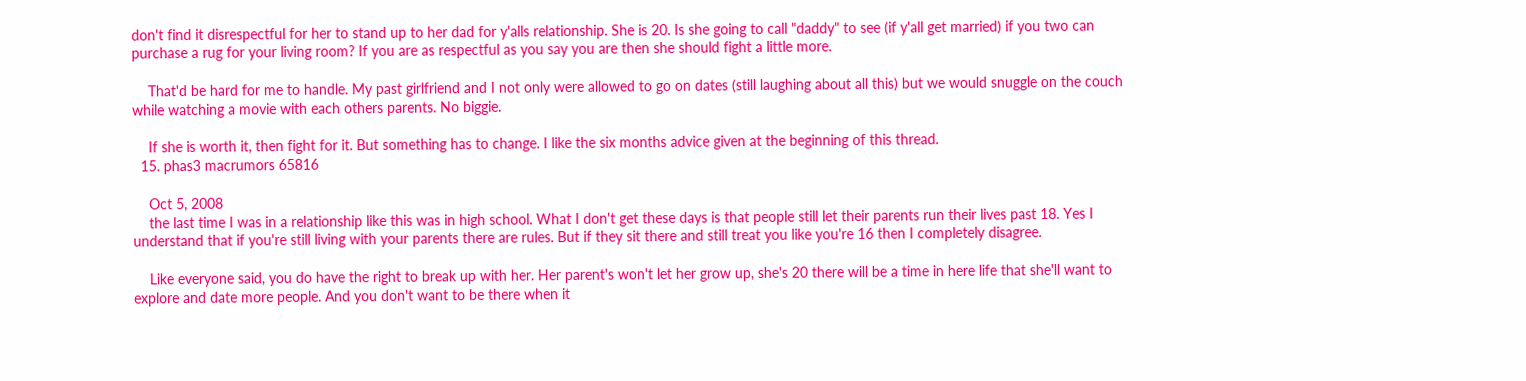don't find it disrespectful for her to stand up to her dad for y'alls relationship. She is 20. Is she going to call "daddy" to see (if y'all get married) if you two can purchase a rug for your living room? If you are as respectful as you say you are then she should fight a little more.

    That'd be hard for me to handle. My past girlfriend and I not only were allowed to go on dates (still laughing about all this) but we would snuggle on the couch while watching a movie with each others parents. No biggie.

    If she is worth it, then fight for it. But something has to change. I like the six months advice given at the beginning of this thread.
  15. phas3 macrumors 65816

    Oct 5, 2008
    the last time I was in a relationship like this was in high school. What I don't get these days is that people still let their parents run their lives past 18. Yes I understand that if you're still living with your parents there are rules. But if they sit there and still treat you like you're 16 then I completely disagree.

    Like everyone said, you do have the right to break up with her. Her parent's won't let her grow up, she's 20 there will be a time in here life that she'll want to explore and date more people. And you don't want to be there when it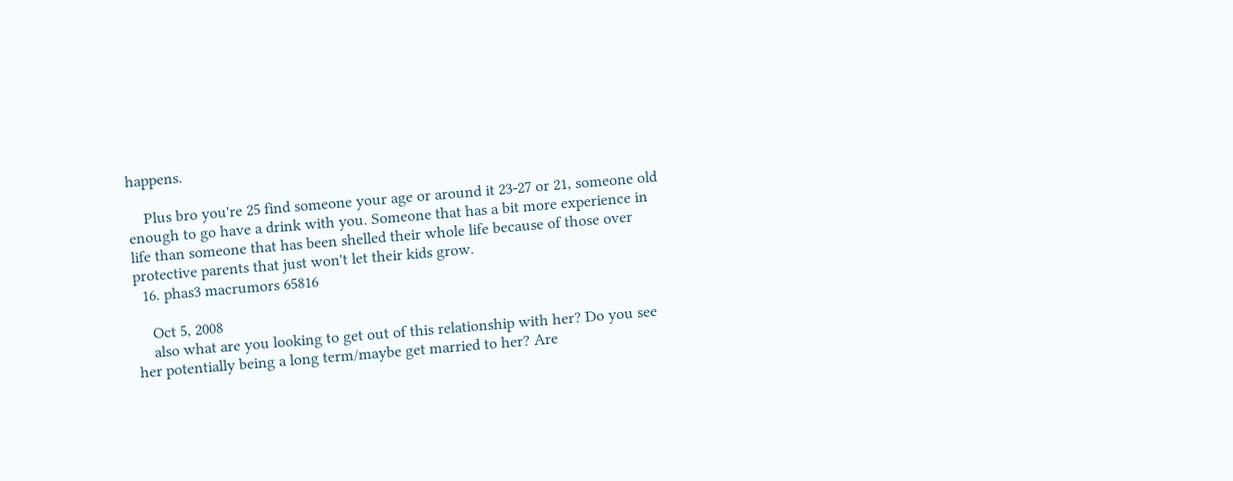happens.

    Plus bro you're 25 find someone your age or around it 23-27 or 21, someone old enough to go have a drink with you. Someone that has a bit more experience in life than someone that has been shelled their whole life because of those over protective parents that just won't let their kids grow.
  16. phas3 macrumors 65816

    Oct 5, 2008
    also what are you looking to get out of this relationship with her? Do you see her potentially being a long term/maybe get married to her? Are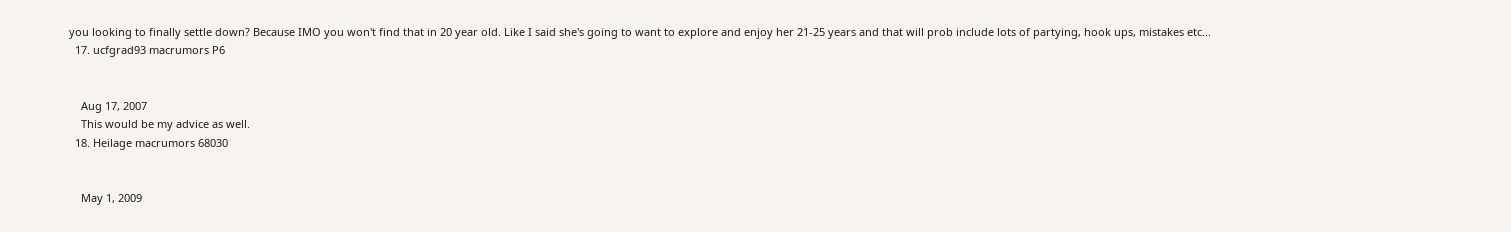you looking to finally settle down? Because IMO you won't find that in 20 year old. Like I said she's going to want to explore and enjoy her 21-25 years and that will prob include lots of partying, hook ups, mistakes etc...
  17. ucfgrad93 macrumors P6


    Aug 17, 2007
    This would be my advice as well.
  18. Heilage macrumors 68030


    May 1, 2009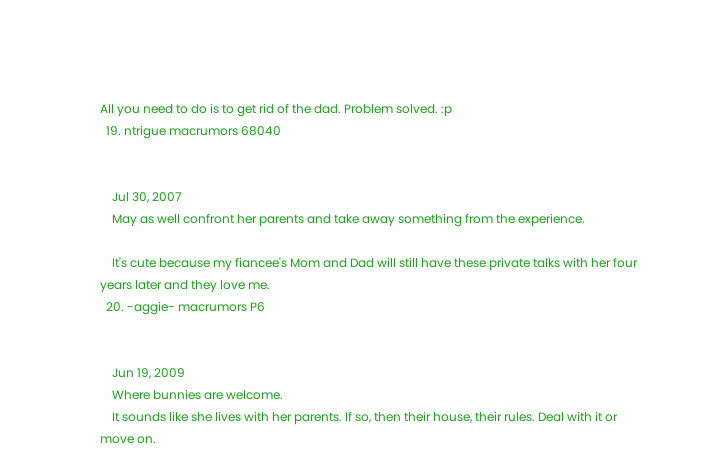All you need to do is to get rid of the dad. Problem solved. :p
  19. ntrigue macrumors 68040


    Jul 30, 2007
    May as well confront her parents and take away something from the experience.

    It's cute because my fiancee's Mom and Dad will still have these private talks with her four years later and they love me.
  20. -aggie- macrumors P6


    Jun 19, 2009
    Where bunnies are welcome.
    It sounds like she lives with her parents. If so, then their house, their rules. Deal with it or move on.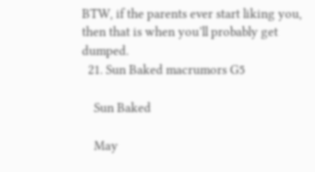BTW, if the parents ever start liking you, then that is when you’ll probably get dumped.
  21. Sun Baked macrumors G5

    Sun Baked

    May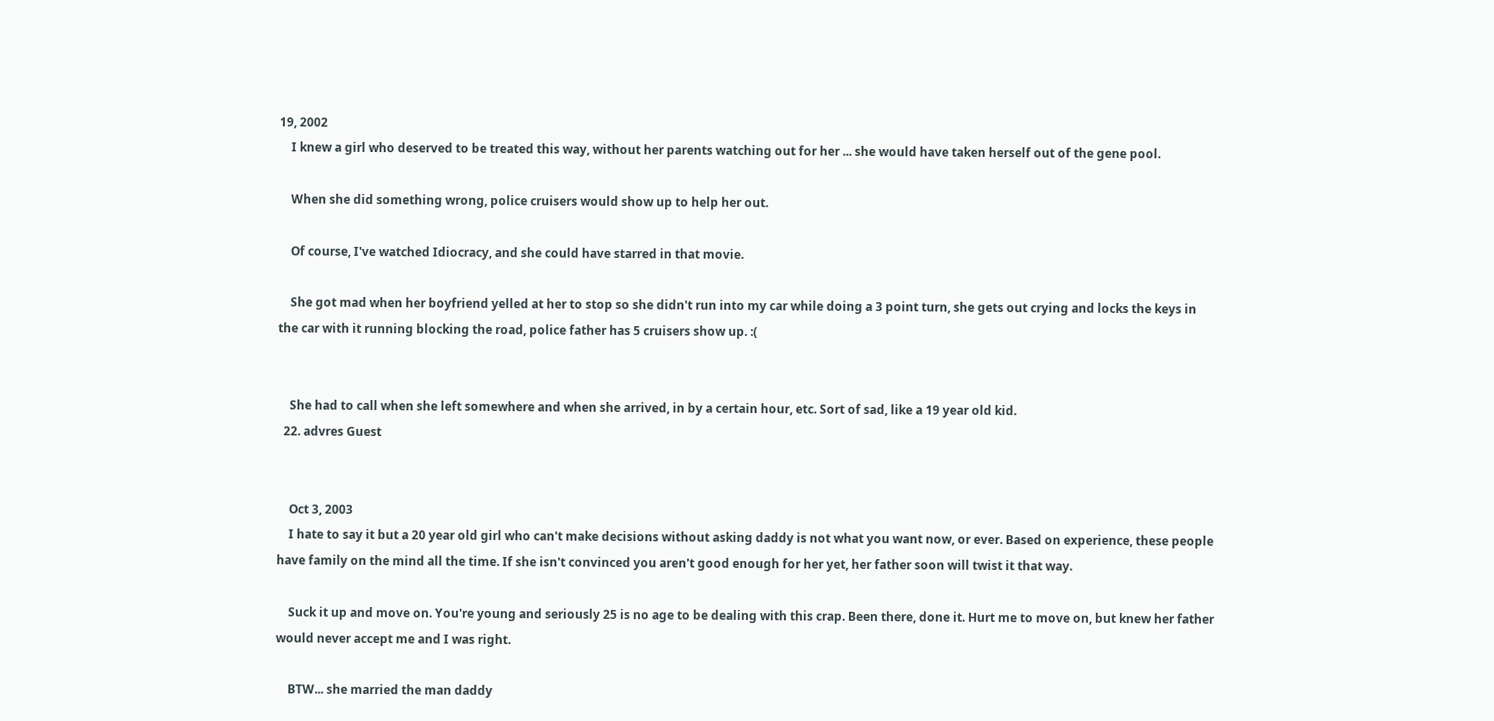19, 2002
    I knew a girl who deserved to be treated this way, without her parents watching out for her ... she would have taken herself out of the gene pool.

    When she did something wrong, police cruisers would show up to help her out.

    Of course, I've watched Idiocracy, and she could have starred in that movie.

    She got mad when her boyfriend yelled at her to stop so she didn't run into my car while doing a 3 point turn, she gets out crying and locks the keys in the car with it running blocking the road, police father has 5 cruisers show up. :(


    She had to call when she left somewhere and when she arrived, in by a certain hour, etc. Sort of sad, like a 19 year old kid.
  22. advres Guest


    Oct 3, 2003
    I hate to say it but a 20 year old girl who can't make decisions without asking daddy is not what you want now, or ever. Based on experience, these people have family on the mind all the time. If she isn't convinced you aren't good enough for her yet, her father soon will twist it that way.

    Suck it up and move on. You're young and seriously 25 is no age to be dealing with this crap. Been there, done it. Hurt me to move on, but knew her father would never accept me and I was right.

    BTW... she married the man daddy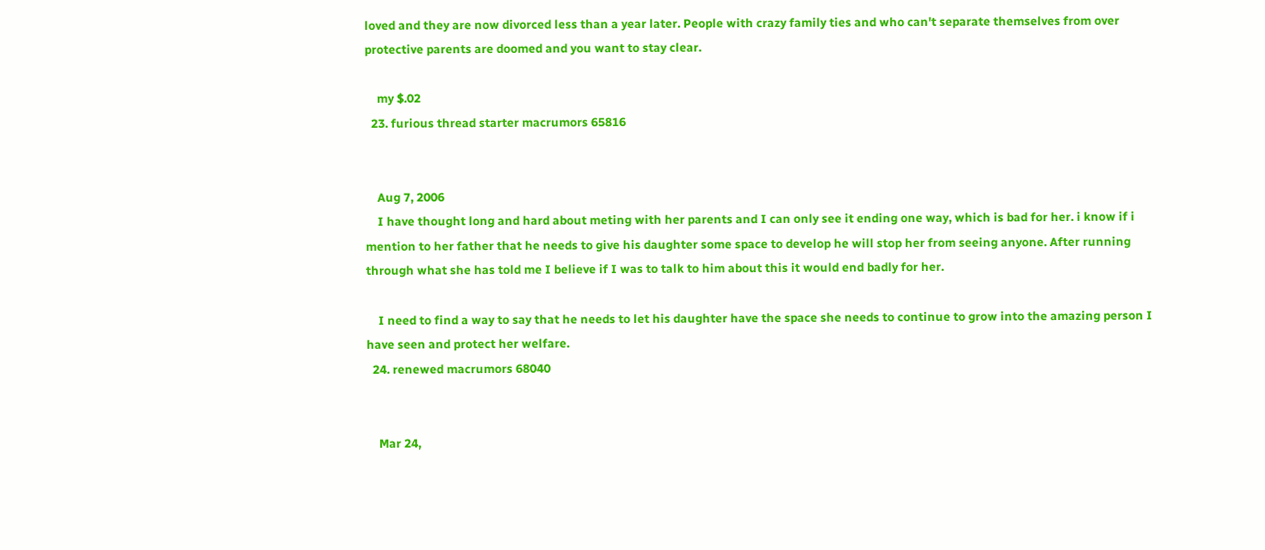loved and they are now divorced less than a year later. People with crazy family ties and who can't separate themselves from over protective parents are doomed and you want to stay clear.

    my $.02
  23. furious thread starter macrumors 65816


    Aug 7, 2006
    I have thought long and hard about meting with her parents and I can only see it ending one way, which is bad for her. i know if i mention to her father that he needs to give his daughter some space to develop he will stop her from seeing anyone. After running through what she has told me I believe if I was to talk to him about this it would end badly for her.

    I need to find a way to say that he needs to let his daughter have the space she needs to continue to grow into the amazing person I have seen and protect her welfare.
  24. renewed macrumors 68040


    Mar 24,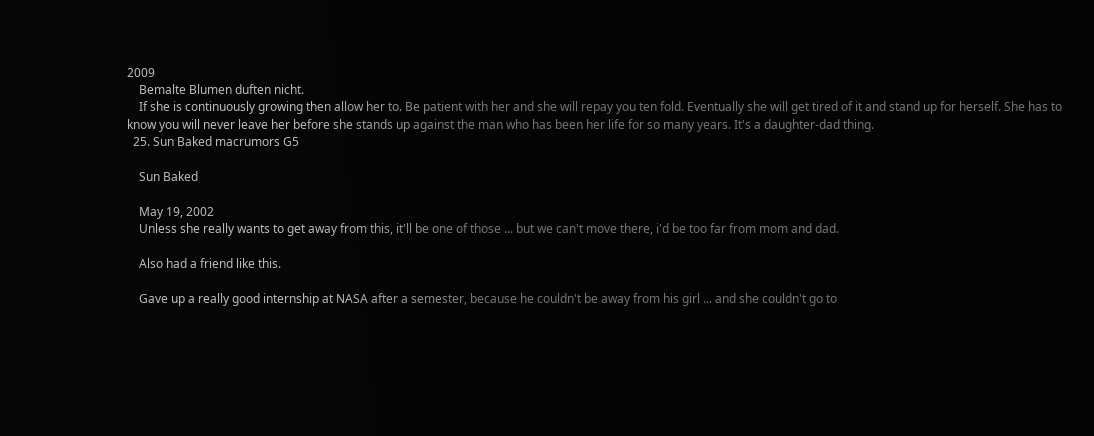2009
    Bemalte Blumen duften nicht.
    If she is continuously growing then allow her to. Be patient with her and she will repay you ten fold. Eventually she will get tired of it and stand up for herself. She has to know you will never leave her before she stands up against the man who has been her life for so many years. It's a daughter-dad thing.
  25. Sun Baked macrumors G5

    Sun Baked

    May 19, 2002
    Unless she really wants to get away from this, it'll be one of those ... but we can't move there, i'd be too far from mom and dad.

    Also had a friend like this.

    Gave up a really good internship at NASA after a semester, because he couldn't be away from his girl ... and she couldn't go to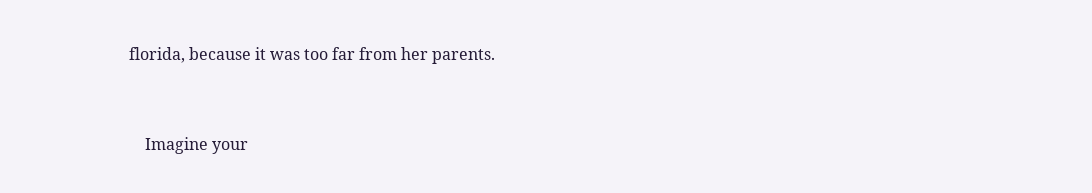florida, because it was too far from her parents.


    Imagine your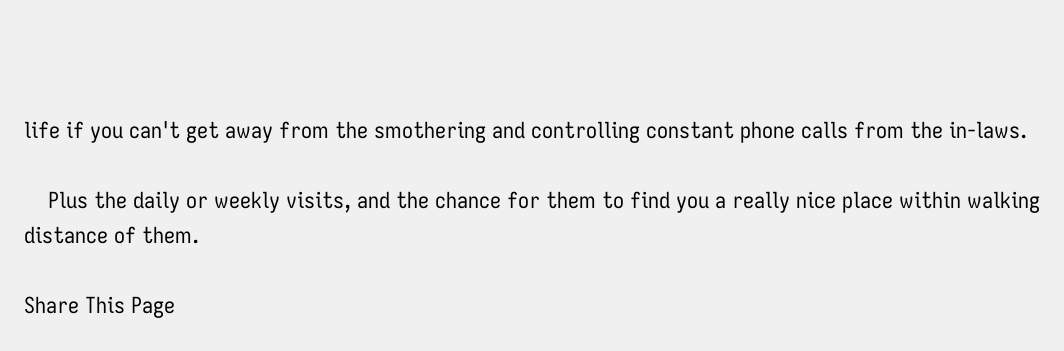life if you can't get away from the smothering and controlling constant phone calls from the in-laws.

    Plus the daily or weekly visits, and the chance for them to find you a really nice place within walking distance of them.

Share This Page